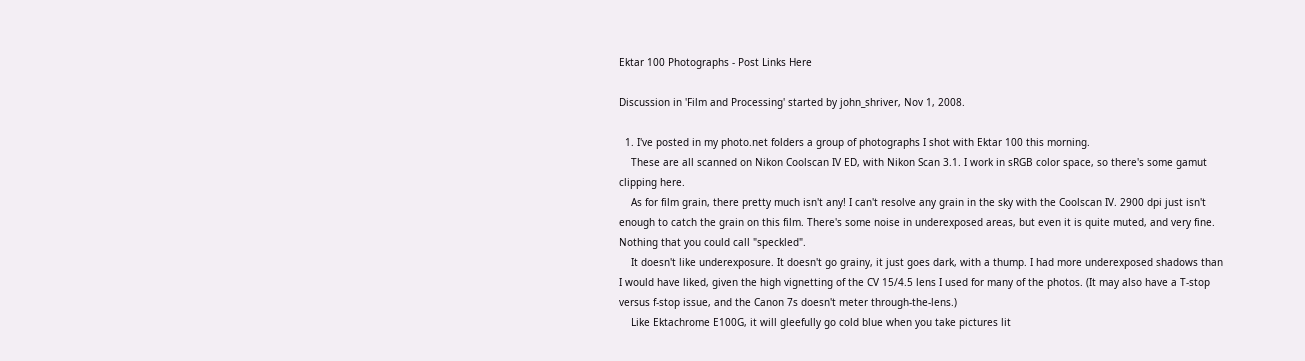Ektar 100 Photographs - Post Links Here

Discussion in 'Film and Processing' started by john_shriver, Nov 1, 2008.

  1. I've posted in my photo.net folders a group of photographs I shot with Ektar 100 this morning.
    These are all scanned on Nikon Coolscan IV ED, with Nikon Scan 3.1. I work in sRGB color space, so there's some gamut clipping here.
    As for film grain, there pretty much isn't any! I can't resolve any grain in the sky with the Coolscan IV. 2900 dpi just isn't enough to catch the grain on this film. There's some noise in underexposed areas, but even it is quite muted, and very fine. Nothing that you could call "speckled".
    It doesn't like underexposure. It doesn't go grainy, it just goes dark, with a thump. I had more underexposed shadows than I would have liked, given the high vignetting of the CV 15/4.5 lens I used for many of the photos. (It may also have a T-stop versus f-stop issue, and the Canon 7s doesn't meter through-the-lens.)
    Like Ektachrome E100G, it will gleefully go cold blue when you take pictures lit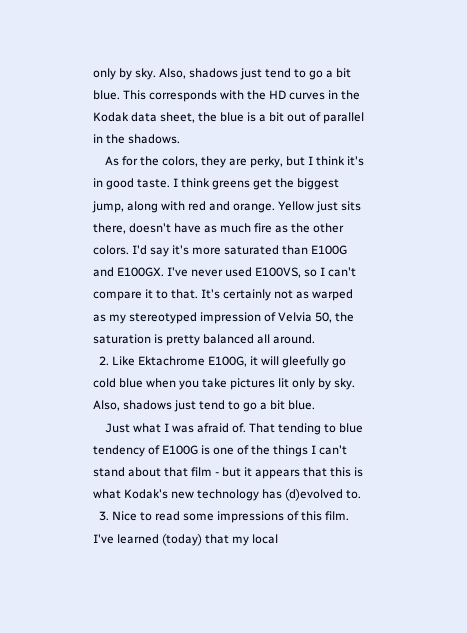only by sky. Also, shadows just tend to go a bit blue. This corresponds with the HD curves in the Kodak data sheet, the blue is a bit out of parallel in the shadows.
    As for the colors, they are perky, but I think it's in good taste. I think greens get the biggest jump, along with red and orange. Yellow just sits there, doesn't have as much fire as the other colors. I'd say it's more saturated than E100G and E100GX. I've never used E100VS, so I can't compare it to that. It's certainly not as warped as my stereotyped impression of Velvia 50, the saturation is pretty balanced all around.
  2. Like Ektachrome E100G, it will gleefully go cold blue when you take pictures lit only by sky. Also, shadows just tend to go a bit blue.
    Just what I was afraid of. That tending to blue tendency of E100G is one of the things I can't stand about that film - but it appears that this is what Kodak's new technology has (d)evolved to.
  3. Nice to read some impressions of this film. I've learned (today) that my local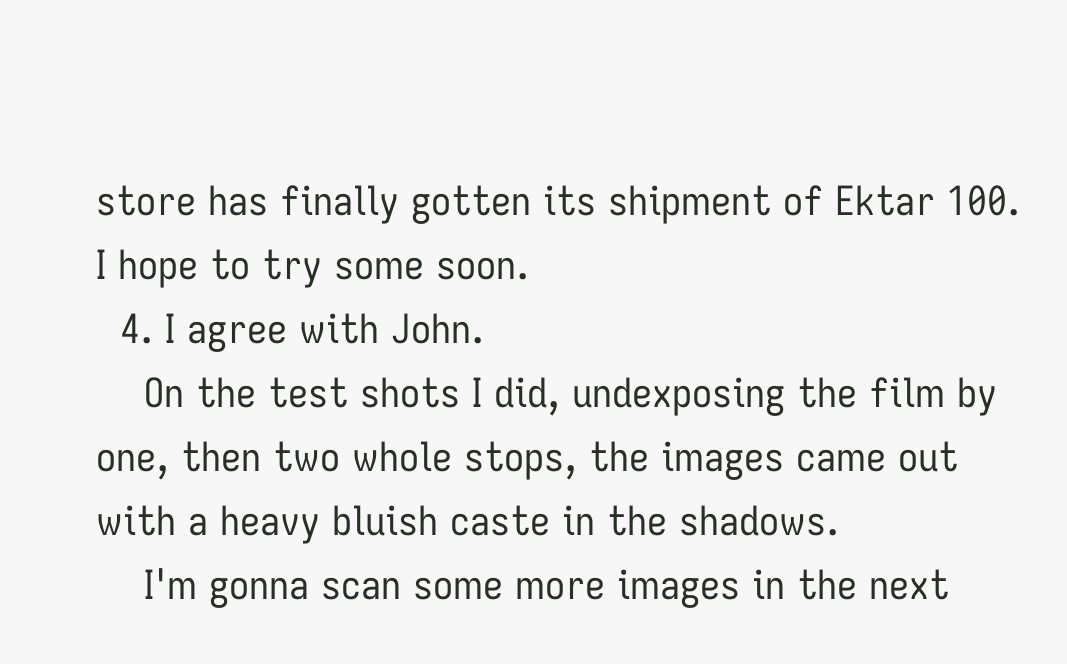store has finally gotten its shipment of Ektar 100. I hope to try some soon.
  4. I agree with John.
    On the test shots I did, undexposing the film by one, then two whole stops, the images came out with a heavy bluish caste in the shadows.
    I'm gonna scan some more images in the next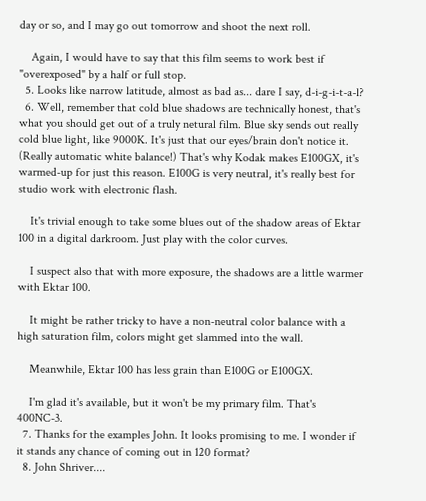day or so, and I may go out tomorrow and shoot the next roll.

    Again, I would have to say that this film seems to work best if "overexposed" by a half or full stop.
  5. Looks like narrow latitude, almost as bad as... dare I say, d-i-g-i-t-a-l?
  6. Well, remember that cold blue shadows are technically honest, that's what you should get out of a truly netural film. Blue sky sends out really cold blue light, like 9000K. It's just that our eyes/brain don't notice it. (Really automatic white balance!) That's why Kodak makes E100GX, it's warmed-up for just this reason. E100G is very neutral, it's really best for studio work with electronic flash.

    It's trivial enough to take some blues out of the shadow areas of Ektar 100 in a digital darkroom. Just play with the color curves.

    I suspect also that with more exposure, the shadows are a little warmer with Ektar 100.

    It might be rather tricky to have a non-neutral color balance with a high saturation film, colors might get slammed into the wall.

    Meanwhile, Ektar 100 has less grain than E100G or E100GX.

    I'm glad it's available, but it won't be my primary film. That's 400NC-3.
  7. Thanks for the examples John. It looks promising to me. I wonder if it stands any chance of coming out in 120 format?
  8. John Shriver....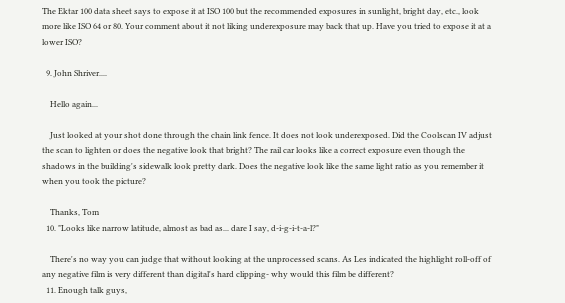The Ektar 100 data sheet says to expose it at ISO 100 but the recommended exposures in sunlight, bright day, etc., look more like ISO 64 or 80. Your comment about it not liking underexposure may back that up. Have you tried to expose it at a lower ISO?

  9. John Shriver....

    Hello again...

    Just looked at your shot done through the chain link fence. It does not look underexposed. Did the Coolscan IV adjust the scan to lighten or does the negative look that bright? The rail car looks like a correct exposure even though the shadows in the building's sidewalk look pretty dark. Does the negative look like the same light ratio as you remember it when you took the picture?

    Thanks, Tom
  10. "Looks like narrow latitude, almost as bad as... dare I say, d-i-g-i-t-a-l?"

    There's no way you can judge that without looking at the unprocessed scans. As Les indicated the highlight roll-off of any negative film is very different than digital's hard clipping- why would this film be different?
  11. Enough talk guys,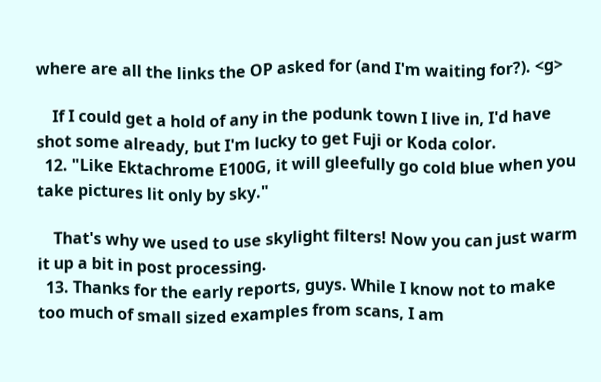where are all the links the OP asked for (and I'm waiting for?). <g>

    If I could get a hold of any in the podunk town I live in, I'd have shot some already, but I'm lucky to get Fuji or Koda color.
  12. "Like Ektachrome E100G, it will gleefully go cold blue when you take pictures lit only by sky."

    That's why we used to use skylight filters! Now you can just warm it up a bit in post processing.
  13. Thanks for the early reports, guys. While I know not to make too much of small sized examples from scans, I am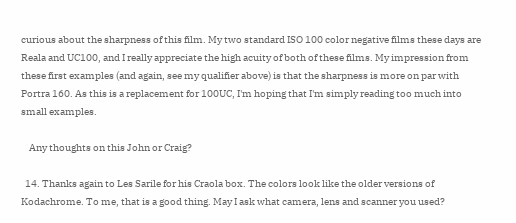curious about the sharpness of this film. My two standard ISO 100 color negative films these days are Reala and UC100, and I really appreciate the high acuity of both of these films. My impression from these first examples (and again, see my qualifier above) is that the sharpness is more on par with Portra 160. As this is a replacement for 100UC, I'm hoping that I'm simply reading too much into small examples.

    Any thoughts on this John or Craig?

  14. Thanks again to Les Sarile for his Craola box. The colors look like the older versions of Kodachrome. To me, that is a good thing. May I ask what camera, lens and scanner you used?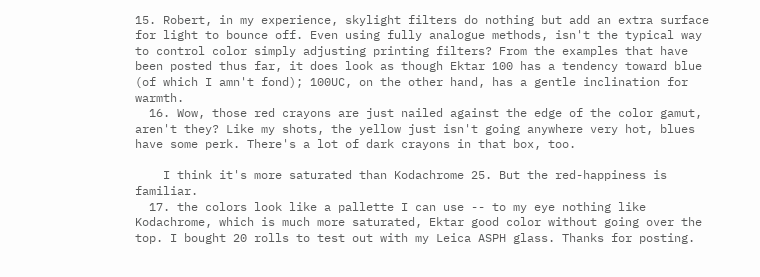15. Robert, in my experience, skylight filters do nothing but add an extra surface for light to bounce off. Even using fully analogue methods, isn't the typical way to control color simply adjusting printing filters? From the examples that have been posted thus far, it does look as though Ektar 100 has a tendency toward blue (of which I amn't fond); 100UC, on the other hand, has a gentle inclination for warmth.
  16. Wow, those red crayons are just nailed against the edge of the color gamut, aren't they? Like my shots, the yellow just isn't going anywhere very hot, blues have some perk. There's a lot of dark crayons in that box, too.

    I think it's more saturated than Kodachrome 25. But the red-happiness is familiar.
  17. the colors look like a pallette I can use -- to my eye nothing like Kodachrome, which is much more saturated, Ektar good color without going over the top. I bought 20 rolls to test out with my Leica ASPH glass. Thanks for posting.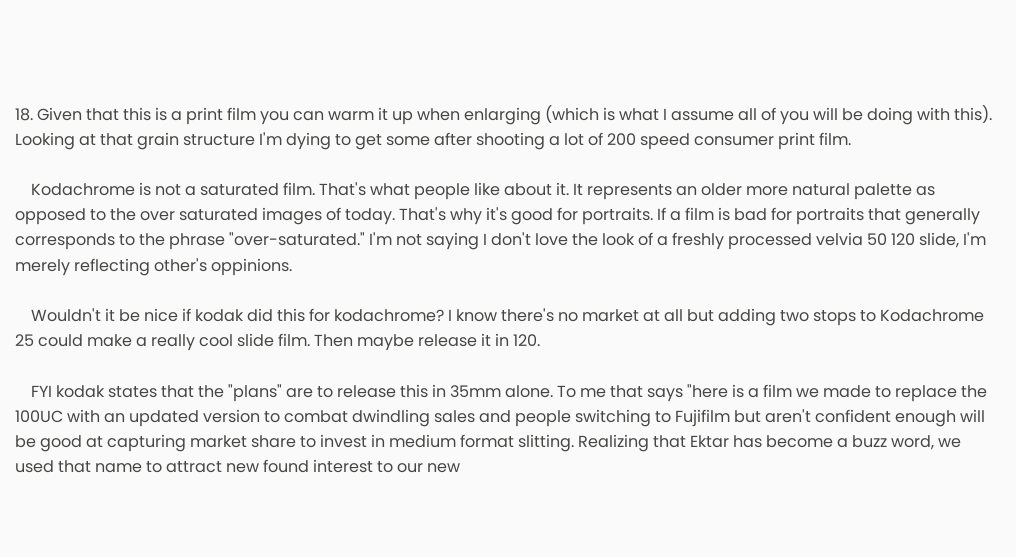18. Given that this is a print film you can warm it up when enlarging (which is what I assume all of you will be doing with this). Looking at that grain structure I'm dying to get some after shooting a lot of 200 speed consumer print film.

    Kodachrome is not a saturated film. That's what people like about it. It represents an older more natural palette as opposed to the over saturated images of today. That's why it's good for portraits. If a film is bad for portraits that generally corresponds to the phrase "over-saturated." I'm not saying I don't love the look of a freshly processed velvia 50 120 slide, I'm merely reflecting other's oppinions.

    Wouldn't it be nice if kodak did this for kodachrome? I know there's no market at all but adding two stops to Kodachrome 25 could make a really cool slide film. Then maybe release it in 120.

    FYI kodak states that the "plans" are to release this in 35mm alone. To me that says "here is a film we made to replace the 100UC with an updated version to combat dwindling sales and people switching to Fujifilm but aren't confident enough will be good at capturing market share to invest in medium format slitting. Realizing that Ektar has become a buzz word, we used that name to attract new found interest to our new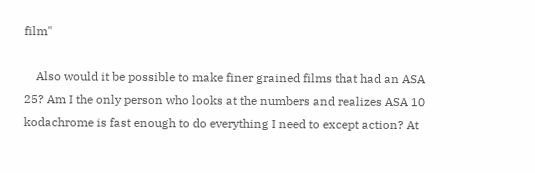film"

    Also would it be possible to make finer grained films that had an ASA 25? Am I the only person who looks at the numbers and realizes ASA 10 kodachrome is fast enough to do everything I need to except action? At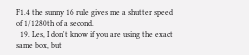F1.4 the sunny 16 rule gives me a shutter speed of 1/1280th of a second.
  19. Les, I don't know if you are using the exact same box, but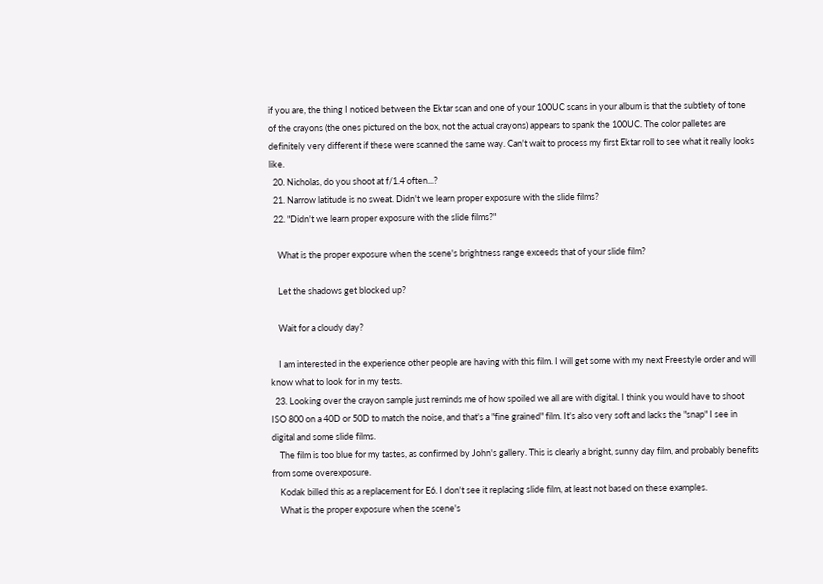if you are, the thing I noticed between the Ektar scan and one of your 100UC scans in your album is that the subtlety of tone of the crayons (the ones pictured on the box, not the actual crayons) appears to spank the 100UC. The color palletes are definitely very different if these were scanned the same way. Can't wait to process my first Ektar roll to see what it really looks like.
  20. Nicholas, do you shoot at f/1.4 often...?
  21. Narrow latitude is no sweat. Didn't we learn proper exposure with the slide films?
  22. "Didn't we learn proper exposure with the slide films?"

    What is the proper exposure when the scene's brightness range exceeds that of your slide film?

    Let the shadows get blocked up?

    Wait for a cloudy day?

    I am interested in the experience other people are having with this film. I will get some with my next Freestyle order and will know what to look for in my tests.
  23. Looking over the crayon sample just reminds me of how spoiled we all are with digital. I think you would have to shoot ISO 800 on a 40D or 50D to match the noise, and that's a "fine grained" film. It's also very soft and lacks the "snap" I see in digital and some slide films.
    The film is too blue for my tastes, as confirmed by John's gallery. This is clearly a bright, sunny day film, and probably benefits from some overexposure.
    Kodak billed this as a replacement for E6. I don't see it replacing slide film, at least not based on these examples.
    What is the proper exposure when the scene's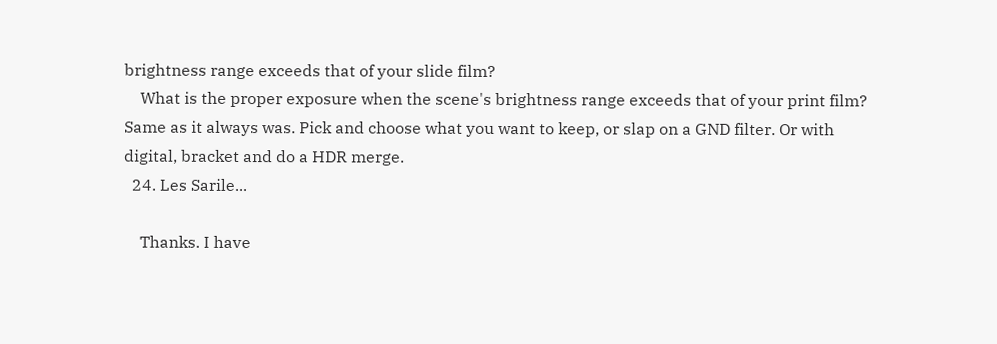brightness range exceeds that of your slide film?
    What is the proper exposure when the scene's brightness range exceeds that of your print film? Same as it always was. Pick and choose what you want to keep, or slap on a GND filter. Or with digital, bracket and do a HDR merge.
  24. Les Sarile...

    Thanks. I have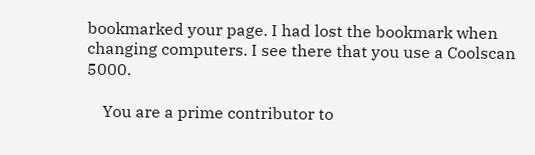bookmarked your page. I had lost the bookmark when changing computers. I see there that you use a Coolscan 5000.

    You are a prime contributor to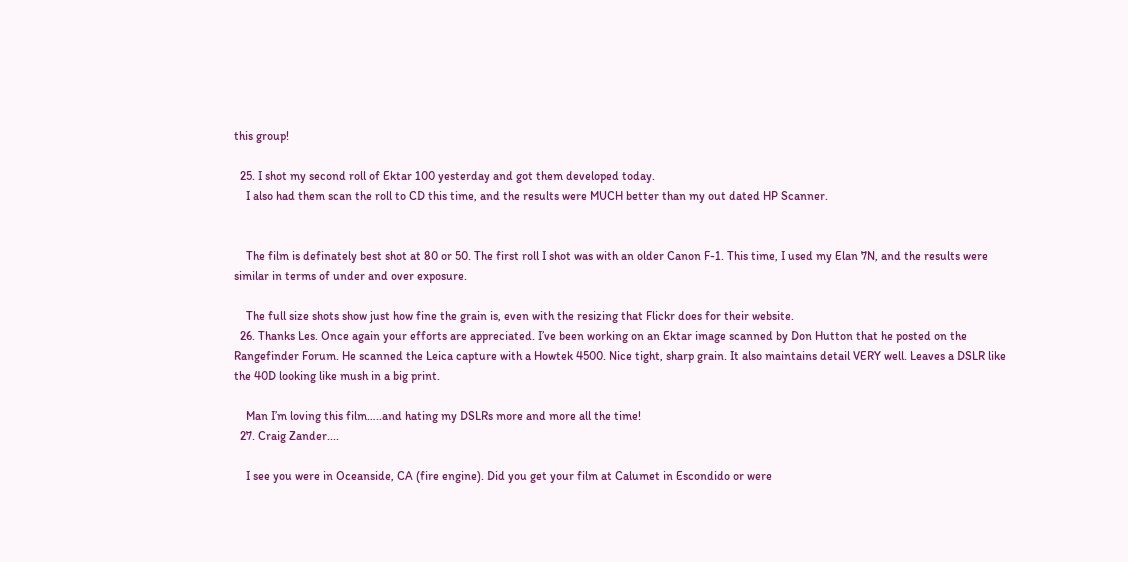this group!

  25. I shot my second roll of Ektar 100 yesterday and got them developed today.
    I also had them scan the roll to CD this time, and the results were MUCH better than my out dated HP Scanner.


    The film is definately best shot at 80 or 50. The first roll I shot was with an older Canon F-1. This time, I used my Elan 7N, and the results were similar in terms of under and over exposure.

    The full size shots show just how fine the grain is, even with the resizing that Flickr does for their website.
  26. Thanks Les. Once again your efforts are appreciated. I’ve been working on an Ektar image scanned by Don Hutton that he posted on the Rangefinder Forum. He scanned the Leica capture with a Howtek 4500. Nice tight, sharp grain. It also maintains detail VERY well. Leaves a DSLR like the 40D looking like mush in a big print.

    Man I’m loving this film…..and hating my DSLRs more and more all the time!
  27. Craig Zander....

    I see you were in Oceanside, CA (fire engine). Did you get your film at Calumet in Escondido or were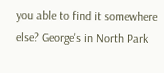you able to find it somewhere else? George's in North Park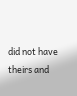did not have theirs and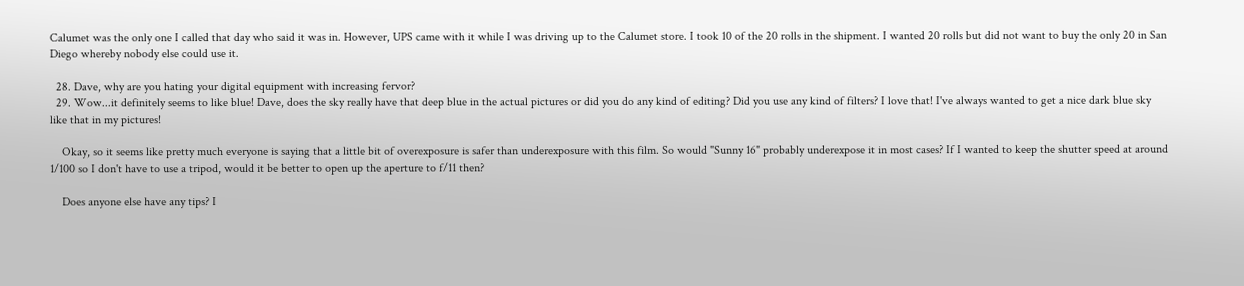Calumet was the only one I called that day who said it was in. However, UPS came with it while I was driving up to the Calumet store. I took 10 of the 20 rolls in the shipment. I wanted 20 rolls but did not want to buy the only 20 in San Diego whereby nobody else could use it.

  28. Dave, why are you hating your digital equipment with increasing fervor?
  29. Wow...it definitely seems to like blue! Dave, does the sky really have that deep blue in the actual pictures or did you do any kind of editing? Did you use any kind of filters? I love that! I've always wanted to get a nice dark blue sky like that in my pictures!

    Okay, so it seems like pretty much everyone is saying that a little bit of overexposure is safer than underexposure with this film. So would "Sunny 16" probably underexpose it in most cases? If I wanted to keep the shutter speed at around 1/100 so I don't have to use a tripod, would it be better to open up the aperture to f/11 then?

    Does anyone else have any tips? I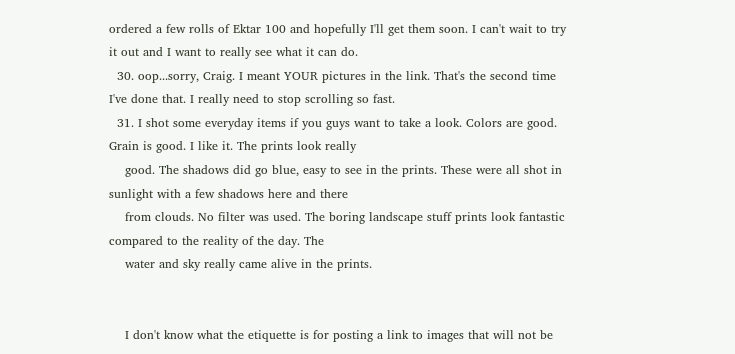ordered a few rolls of Ektar 100 and hopefully I'll get them soon. I can't wait to try it out and I want to really see what it can do.
  30. oop...sorry, Craig. I meant YOUR pictures in the link. That's the second time I've done that. I really need to stop scrolling so fast.
  31. I shot some everyday items if you guys want to take a look. Colors are good. Grain is good. I like it. The prints look really
    good. The shadows did go blue, easy to see in the prints. These were all shot in sunlight with a few shadows here and there
    from clouds. No filter was used. The boring landscape stuff prints look fantastic compared to the reality of the day. The
    water and sky really came alive in the prints.


    I don't know what the etiquette is for posting a link to images that will not be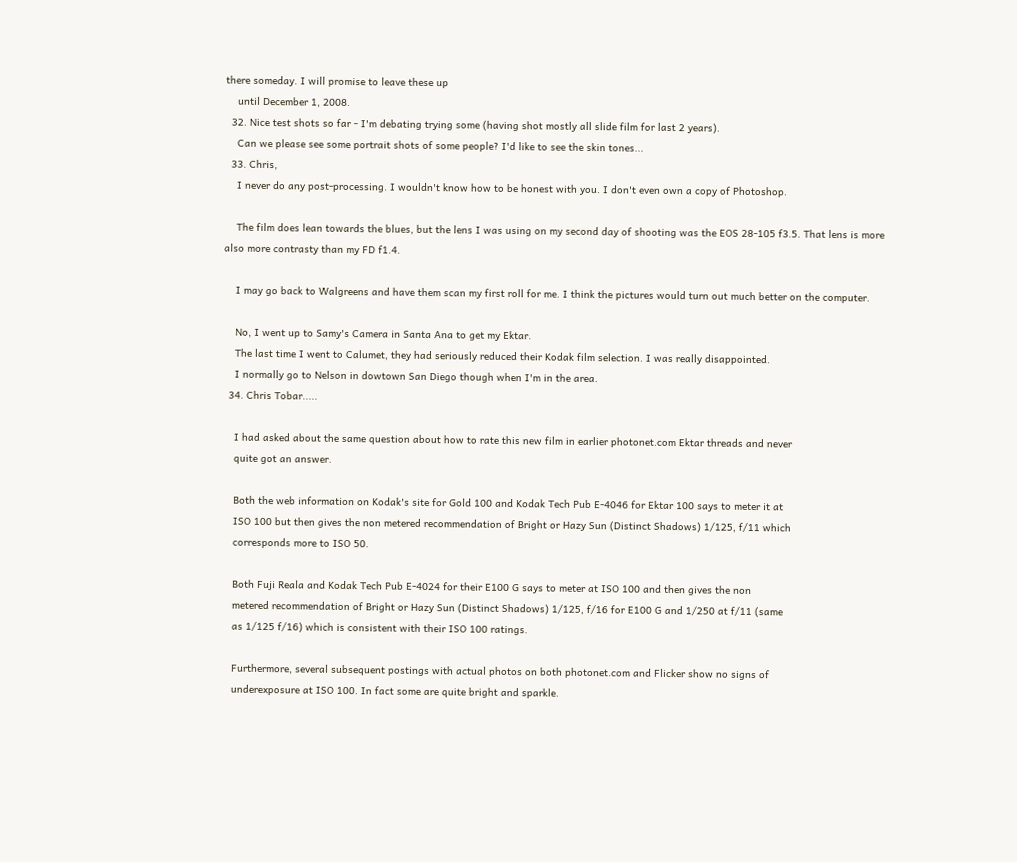there someday. I will promise to leave these up
    until December 1, 2008.
  32. Nice test shots so far - I'm debating trying some (having shot mostly all slide film for last 2 years).
    Can we please see some portrait shots of some people? I'd like to see the skin tones...
  33. Chris,
    I never do any post-processing. I wouldn't know how to be honest with you. I don't even own a copy of Photoshop.

    The film does lean towards the blues, but the lens I was using on my second day of shooting was the EOS 28-105 f3.5. That lens is more also more contrasty than my FD f1.4.

    I may go back to Walgreens and have them scan my first roll for me. I think the pictures would turn out much better on the computer.

    No, I went up to Samy's Camera in Santa Ana to get my Ektar.
    The last time I went to Calumet, they had seriously reduced their Kodak film selection. I was really disappointed.
    I normally go to Nelson in dowtown San Diego though when I'm in the area.
  34. Chris Tobar.....

    I had asked about the same question about how to rate this new film in earlier photonet.com Ektar threads and never
    quite got an answer.

    Both the web information on Kodak's site for Gold 100 and Kodak Tech Pub E-4046 for Ektar 100 says to meter it at
    ISO 100 but then gives the non metered recommendation of Bright or Hazy Sun (Distinct Shadows) 1/125, f/11 which
    corresponds more to ISO 50.

    Both Fuji Reala and Kodak Tech Pub E-4024 for their E100 G says to meter at ISO 100 and then gives the non
    metered recommendation of Bright or Hazy Sun (Distinct Shadows) 1/125, f/16 for E100 G and 1/250 at f/11 (same
    as 1/125 f/16) which is consistent with their ISO 100 ratings.

    Furthermore, several subsequent postings with actual photos on both photonet.com and Flicker show no signs of
    underexposure at ISO 100. In fact some are quite bright and sparkle.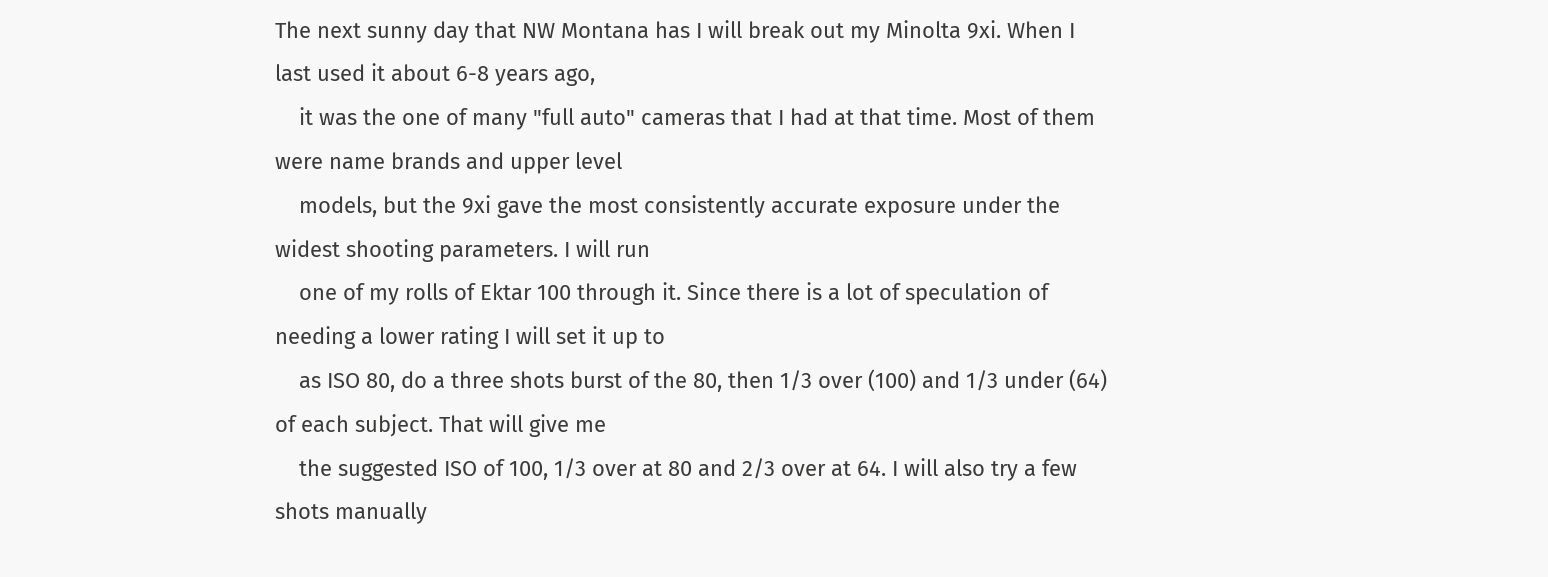The next sunny day that NW Montana has I will break out my Minolta 9xi. When I last used it about 6-8 years ago,
    it was the one of many "full auto" cameras that I had at that time. Most of them were name brands and upper level
    models, but the 9xi gave the most consistently accurate exposure under the widest shooting parameters. I will run
    one of my rolls of Ektar 100 through it. Since there is a lot of speculation of needing a lower rating I will set it up to
    as ISO 80, do a three shots burst of the 80, then 1/3 over (100) and 1/3 under (64) of each subject. That will give me
    the suggested ISO of 100, 1/3 over at 80 and 2/3 over at 64. I will also try a few shots manually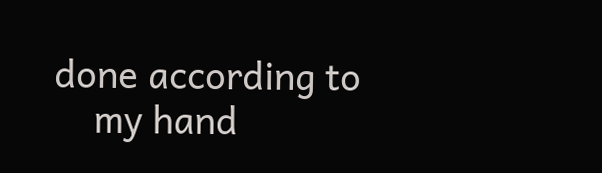done according to
    my hand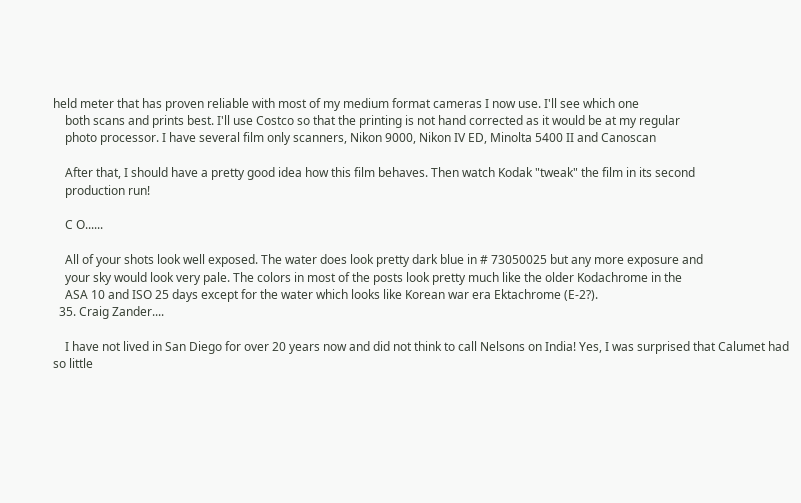held meter that has proven reliable with most of my medium format cameras I now use. I'll see which one
    both scans and prints best. I'll use Costco so that the printing is not hand corrected as it would be at my regular
    photo processor. I have several film only scanners, Nikon 9000, Nikon IV ED, Minolta 5400 II and Canoscan

    After that, I should have a pretty good idea how this film behaves. Then watch Kodak "tweak" the film in its second
    production run!

    C O......

    All of your shots look well exposed. The water does look pretty dark blue in # 73050025 but any more exposure and
    your sky would look very pale. The colors in most of the posts look pretty much like the older Kodachrome in the
    ASA 10 and ISO 25 days except for the water which looks like Korean war era Ektachrome (E-2?).
  35. Craig Zander....

    I have not lived in San Diego for over 20 years now and did not think to call Nelsons on India! Yes, I was surprised that Calumet had so little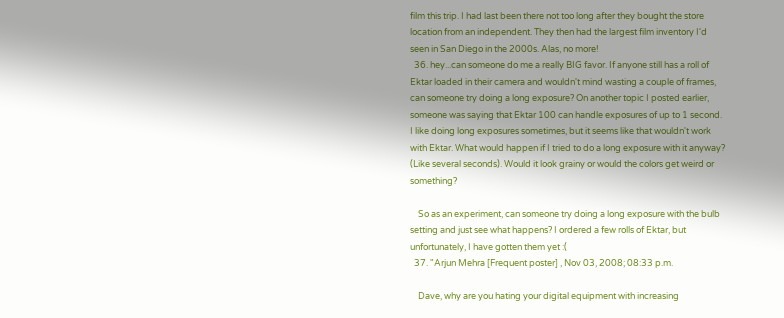film this trip. I had last been there not too long after they bought the store location from an independent. They then had the largest film inventory I'd seen in San Diego in the 2000s. Alas, no more!
  36. hey...can someone do me a really BIG favor. If anyone still has a roll of Ektar loaded in their camera and wouldn't mind wasting a couple of frames, can someone try doing a long exposure? On another topic I posted earlier, someone was saying that Ektar 100 can handle exposures of up to 1 second. I like doing long exposures sometimes, but it seems like that wouldn't work with Ektar. What would happen if I tried to do a long exposure with it anyway? (Like several seconds). Would it look grainy or would the colors get weird or something?

    So as an experiment, can someone try doing a long exposure with the bulb setting and just see what happens? I ordered a few rolls of Ektar, but unfortunately, I have gotten them yet :(
  37. "Arjun Mehra [Frequent poster] , Nov 03, 2008; 08:33 p.m.

    Dave, why are you hating your digital equipment with increasing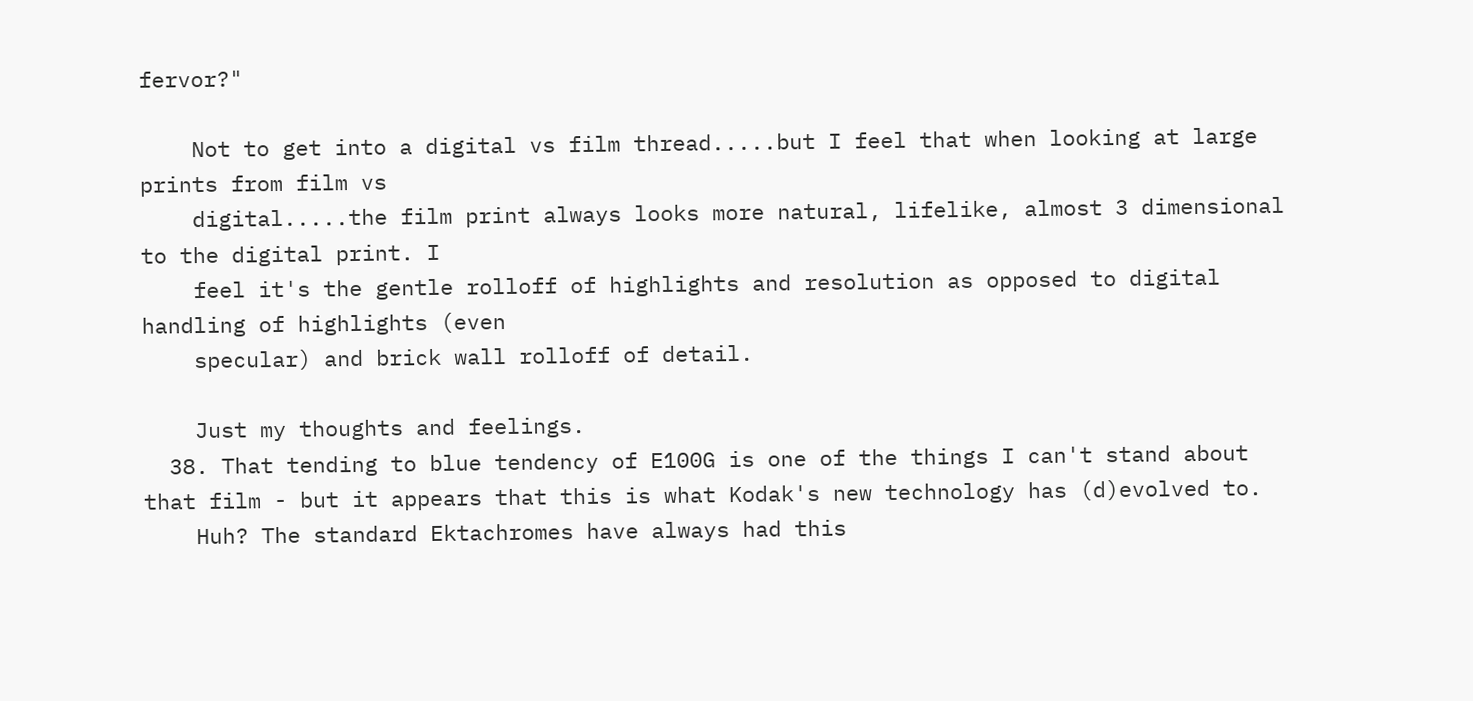fervor?"

    Not to get into a digital vs film thread.....but I feel that when looking at large prints from film vs
    digital.....the film print always looks more natural, lifelike, almost 3 dimensional to the digital print. I
    feel it's the gentle rolloff of highlights and resolution as opposed to digital handling of highlights (even
    specular) and brick wall rolloff of detail.

    Just my thoughts and feelings.
  38. That tending to blue tendency of E100G is one of the things I can't stand about that film - but it appears that this is what Kodak's new technology has (d)evolved to.
    Huh? The standard Ektachromes have always had this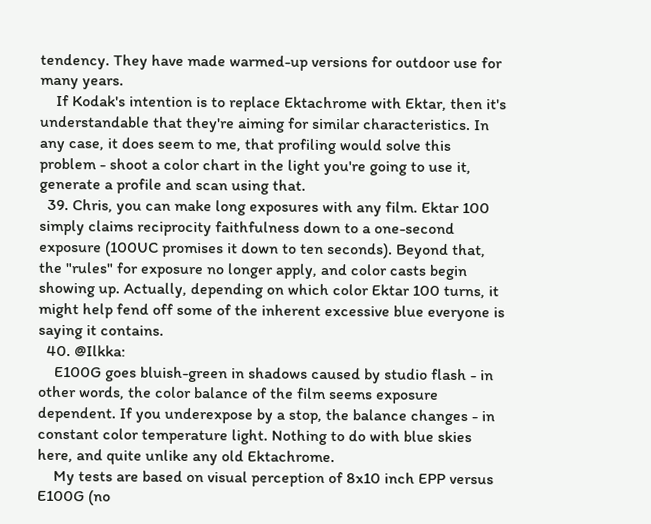tendency. They have made warmed-up versions for outdoor use for many years.
    If Kodak's intention is to replace Ektachrome with Ektar, then it's understandable that they're aiming for similar characteristics. In any case, it does seem to me, that profiling would solve this problem - shoot a color chart in the light you're going to use it, generate a profile and scan using that.
  39. Chris, you can make long exposures with any film. Ektar 100 simply claims reciprocity faithfulness down to a one-second exposure (100UC promises it down to ten seconds). Beyond that, the "rules" for exposure no longer apply, and color casts begin showing up. Actually, depending on which color Ektar 100 turns, it might help fend off some of the inherent excessive blue everyone is saying it contains.
  40. @Ilkka:
    E100G goes bluish-green in shadows caused by studio flash - in other words, the color balance of the film seems exposure dependent. If you underexpose by a stop, the balance changes - in constant color temperature light. Nothing to do with blue skies here, and quite unlike any old Ektachrome.
    My tests are based on visual perception of 8x10 inch EPP versus E100G (no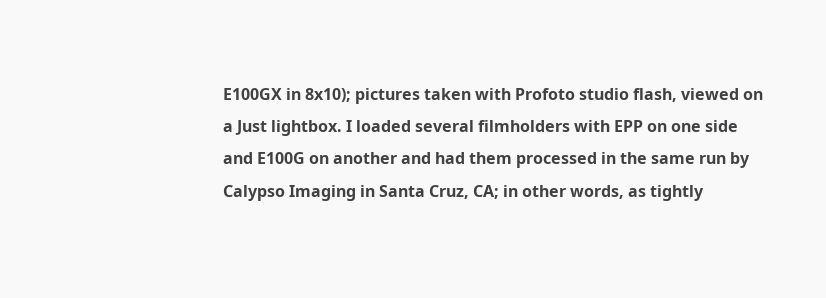E100GX in 8x10); pictures taken with Profoto studio flash, viewed on a Just lightbox. I loaded several filmholders with EPP on one side and E100G on another and had them processed in the same run by Calypso Imaging in Santa Cruz, CA; in other words, as tightly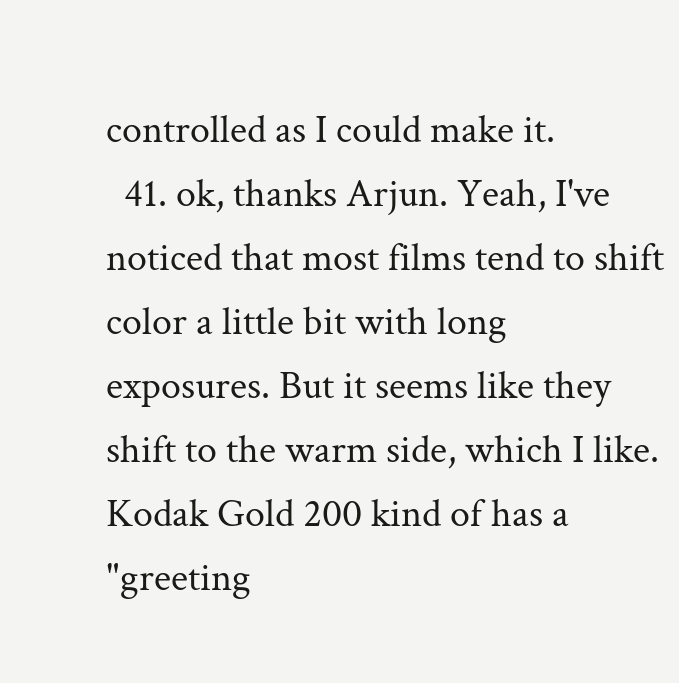controlled as I could make it.
  41. ok, thanks Arjun. Yeah, I've noticed that most films tend to shift color a little bit with long exposures. But it seems like they shift to the warm side, which I like. Kodak Gold 200 kind of has a "greeting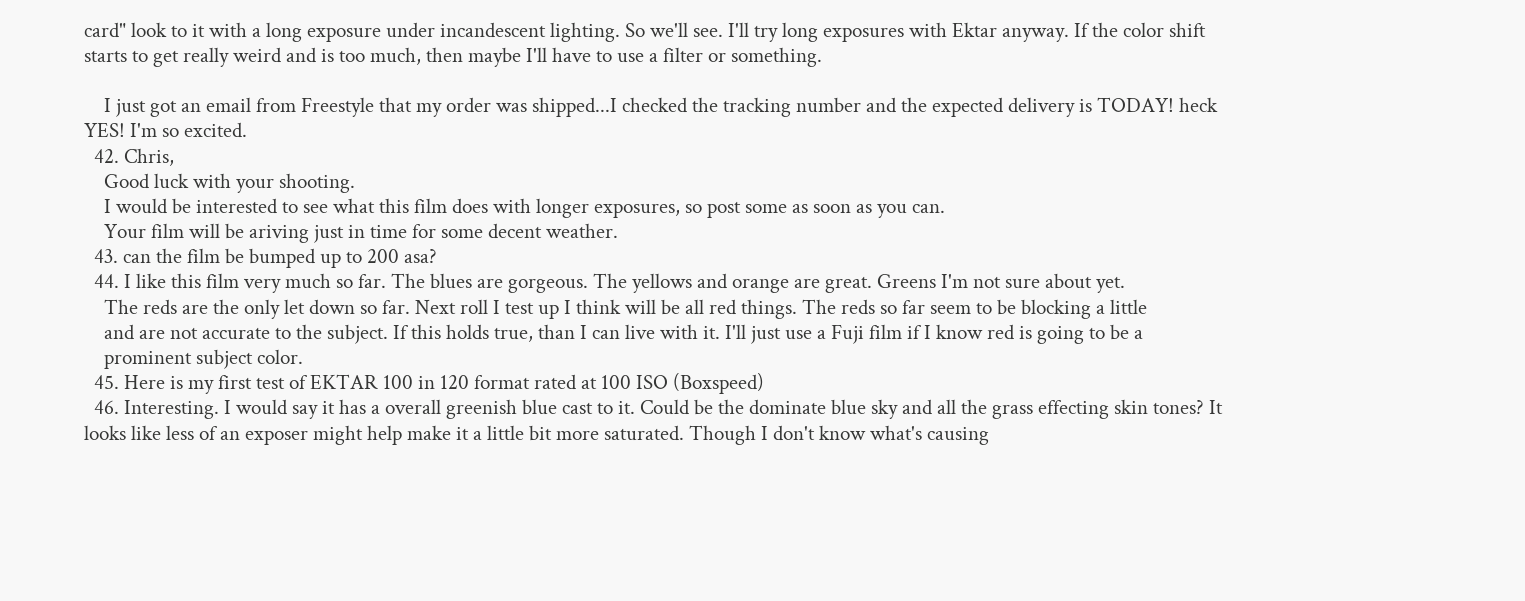card" look to it with a long exposure under incandescent lighting. So we'll see. I'll try long exposures with Ektar anyway. If the color shift starts to get really weird and is too much, then maybe I'll have to use a filter or something.

    I just got an email from Freestyle that my order was shipped...I checked the tracking number and the expected delivery is TODAY! heck YES! I'm so excited.
  42. Chris,
    Good luck with your shooting.
    I would be interested to see what this film does with longer exposures, so post some as soon as you can.
    Your film will be ariving just in time for some decent weather.
  43. can the film be bumped up to 200 asa?
  44. I like this film very much so far. The blues are gorgeous. The yellows and orange are great. Greens I'm not sure about yet.
    The reds are the only let down so far. Next roll I test up I think will be all red things. The reds so far seem to be blocking a little
    and are not accurate to the subject. If this holds true, than I can live with it. I'll just use a Fuji film if I know red is going to be a
    prominent subject color.
  45. Here is my first test of EKTAR 100 in 120 format rated at 100 ISO (Boxspeed)
  46. Interesting. I would say it has a overall greenish blue cast to it. Could be the dominate blue sky and all the grass effecting skin tones? It looks like less of an exposer might help make it a little bit more saturated. Though I don't know what's causing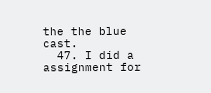the the blue cast.
  47. I did a assignment for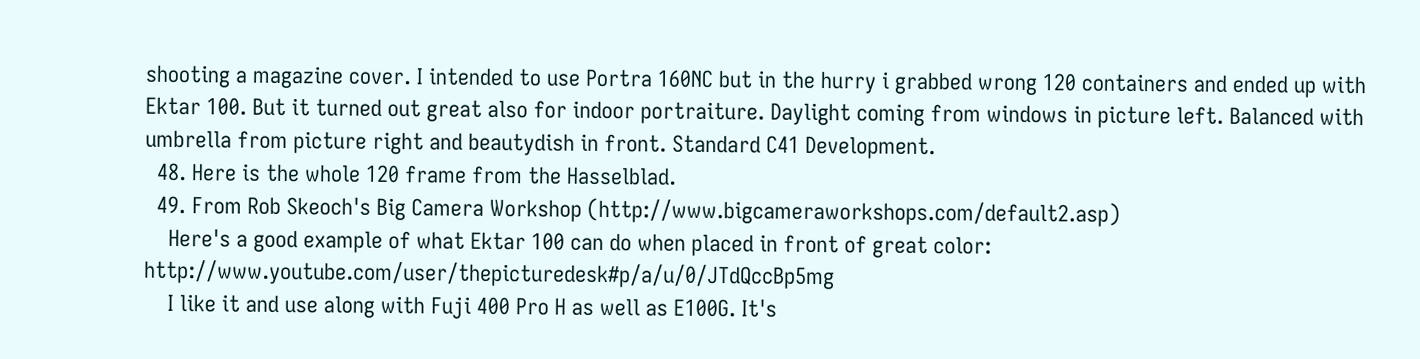shooting a magazine cover. I intended to use Portra 160NC but in the hurry i grabbed wrong 120 containers and ended up with Ektar 100. But it turned out great also for indoor portraiture. Daylight coming from windows in picture left. Balanced with umbrella from picture right and beautydish in front. Standard C41 Development.
  48. Here is the whole 120 frame from the Hasselblad.
  49. From Rob Skeoch's Big Camera Workshop (http://www.bigcameraworkshops.com/default2.asp)
    Here's a good example of what Ektar 100 can do when placed in front of great color: http://www.youtube.com/user/thepicturedesk#p/a/u/0/JTdQccBp5mg
    I like it and use along with Fuji 400 Pro H as well as E100G. It's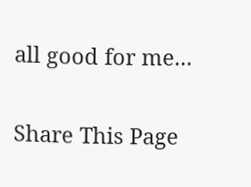all good for me...

Share This Page